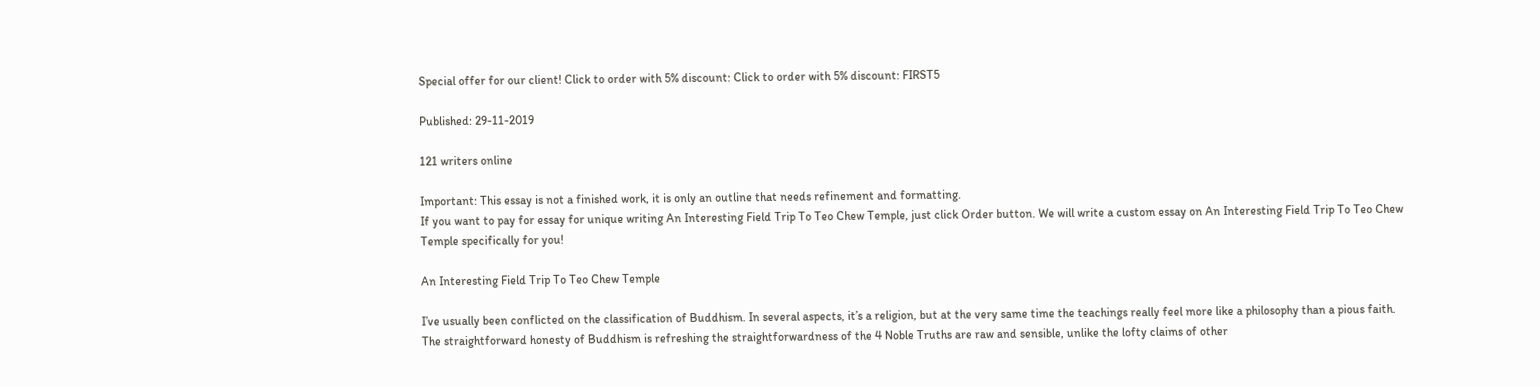Special offer for our client! Click to order with 5% discount: Click to order with 5% discount: FIRST5

Published: 29-11-2019

121 writers online

Important: This essay is not a finished work, it is only an outline that needs refinement and formatting.
If you want to pay for essay for unique writing An Interesting Field Trip To Teo Chew Temple, just click Order button. We will write a custom essay on An Interesting Field Trip To Teo Chew Temple specifically for you!

An Interesting Field Trip To Teo Chew Temple

I’ve usually been conflicted on the classification of Buddhism. In several aspects, it’s a religion, but at the very same time the teachings really feel more like a philosophy than a pious faith. The straightforward honesty of Buddhism is refreshing the straightforwardness of the 4 Noble Truths are raw and sensible, unlike the lofty claims of other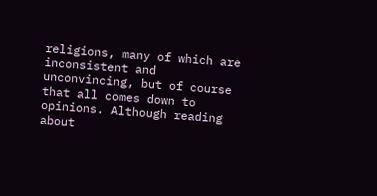religions, many of which are inconsistent and unconvincing, but of course that all comes down to opinions. Although reading about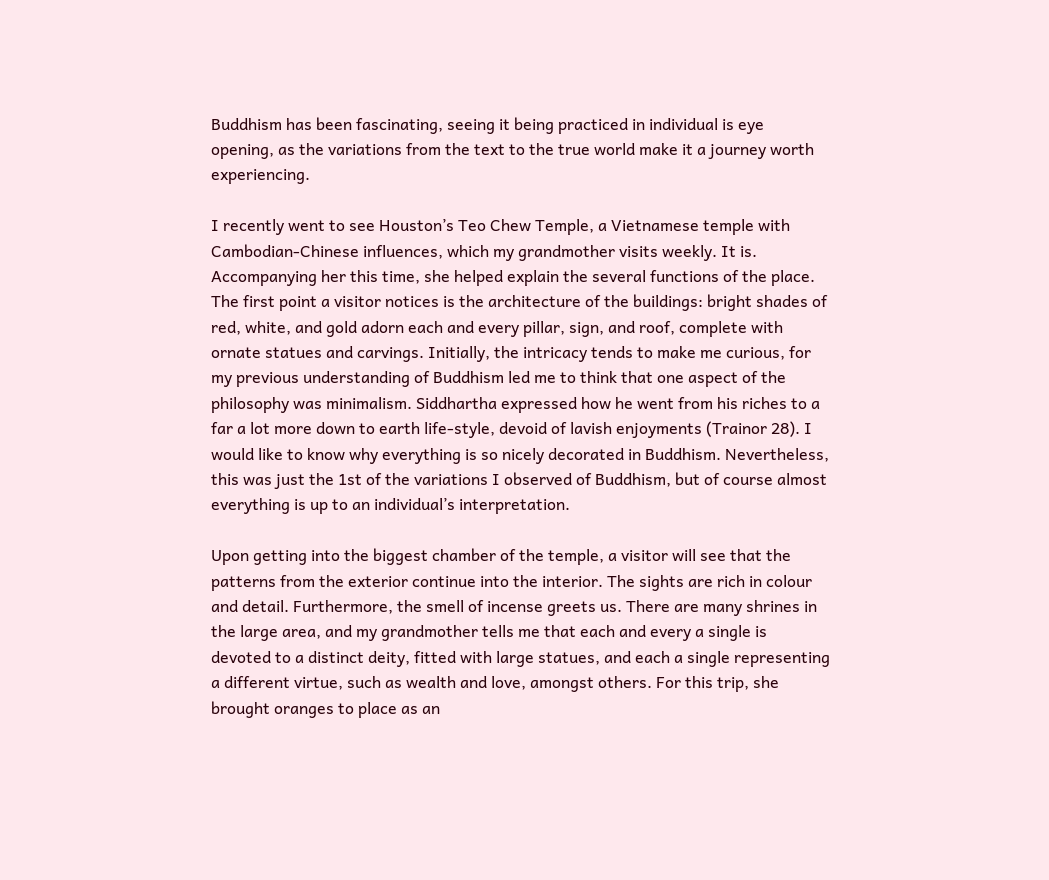Buddhism has been fascinating, seeing it being practiced in individual is eye opening, as the variations from the text to the true world make it a journey worth experiencing.

I recently went to see Houston’s Teo Chew Temple, a Vietnamese temple with Cambodian-Chinese influences, which my grandmother visits weekly. It is. Accompanying her this time, she helped explain the several functions of the place. The first point a visitor notices is the architecture of the buildings: bright shades of red, white, and gold adorn each and every pillar, sign, and roof, complete with ornate statues and carvings. Initially, the intricacy tends to make me curious, for my previous understanding of Buddhism led me to think that one aspect of the philosophy was minimalism. Siddhartha expressed how he went from his riches to a far a lot more down to earth life-style, devoid of lavish enjoyments (Trainor 28). I would like to know why everything is so nicely decorated in Buddhism. Nevertheless, this was just the 1st of the variations I observed of Buddhism, but of course almost everything is up to an individual’s interpretation.

Upon getting into the biggest chamber of the temple, a visitor will see that the patterns from the exterior continue into the interior. The sights are rich in colour and detail. Furthermore, the smell of incense greets us. There are many shrines in the large area, and my grandmother tells me that each and every a single is devoted to a distinct deity, fitted with large statues, and each a single representing a different virtue, such as wealth and love, amongst others. For this trip, she brought oranges to place as an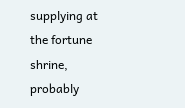supplying at the fortune shrine, probably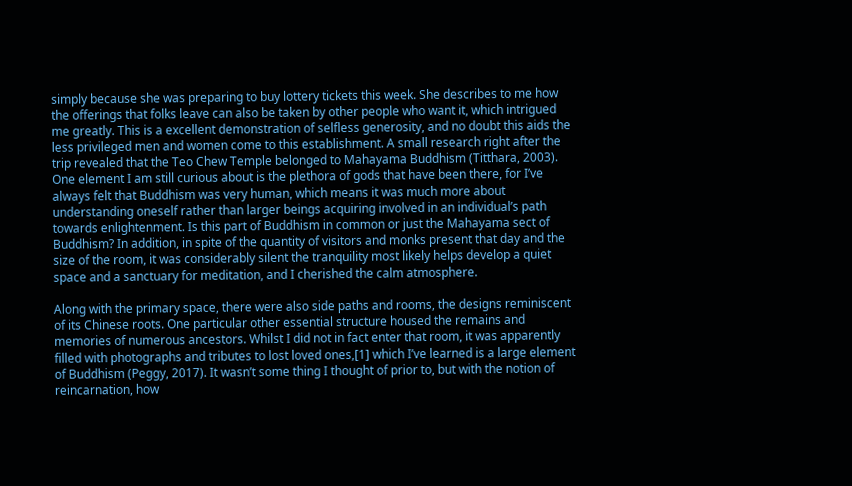simply because she was preparing to buy lottery tickets this week. She describes to me how the offerings that folks leave can also be taken by other people who want it, which intrigued me greatly. This is a excellent demonstration of selfless generosity, and no doubt this aids the less privileged men and women come to this establishment. A small research right after the trip revealed that the Teo Chew Temple belonged to Mahayama Buddhism (Titthara, 2003). One element I am still curious about is the plethora of gods that have been there, for I’ve always felt that Buddhism was very human, which means it was much more about understanding oneself rather than larger beings acquiring involved in an individual’s path towards enlightenment. Is this part of Buddhism in common or just the Mahayama sect of Buddhism? In addition, in spite of the quantity of visitors and monks present that day and the size of the room, it was considerably silent the tranquility most likely helps develop a quiet space and a sanctuary for meditation, and I cherished the calm atmosphere.

Along with the primary space, there were also side paths and rooms, the designs reminiscent of its Chinese roots. One particular other essential structure housed the remains and memories of numerous ancestors. Whilst I did not in fact enter that room, it was apparently filled with photographs and tributes to lost loved ones,[1] which I’ve learned is a large element of Buddhism (Peggy, 2017). It wasn’t some thing I thought of prior to, but with the notion of reincarnation, how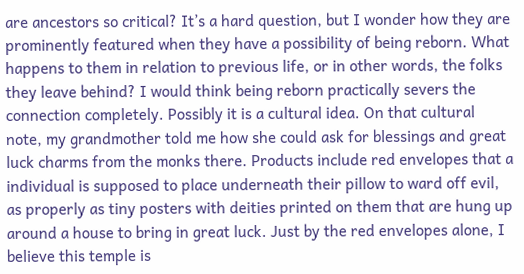are ancestors so critical? It’s a hard question, but I wonder how they are prominently featured when they have a possibility of being reborn. What happens to them in relation to previous life, or in other words, the folks they leave behind? I would think being reborn practically severs the connection completely. Possibly it is a cultural idea. On that cultural note, my grandmother told me how she could ask for blessings and great luck charms from the monks there. Products include red envelopes that a individual is supposed to place underneath their pillow to ward off evil, as properly as tiny posters with deities printed on them that are hung up around a house to bring in great luck. Just by the red envelopes alone, I believe this temple is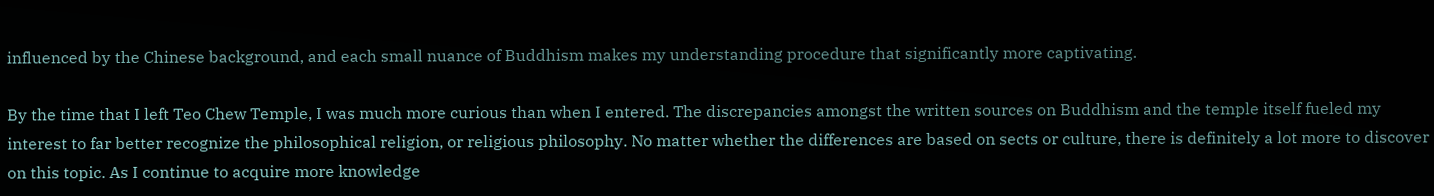influenced by the Chinese background, and each small nuance of Buddhism makes my understanding procedure that significantly more captivating.

By the time that I left Teo Chew Temple, I was much more curious than when I entered. The discrepancies amongst the written sources on Buddhism and the temple itself fueled my interest to far better recognize the philosophical religion, or religious philosophy. No matter whether the differences are based on sects or culture, there is definitely a lot more to discover on this topic. As I continue to acquire more knowledge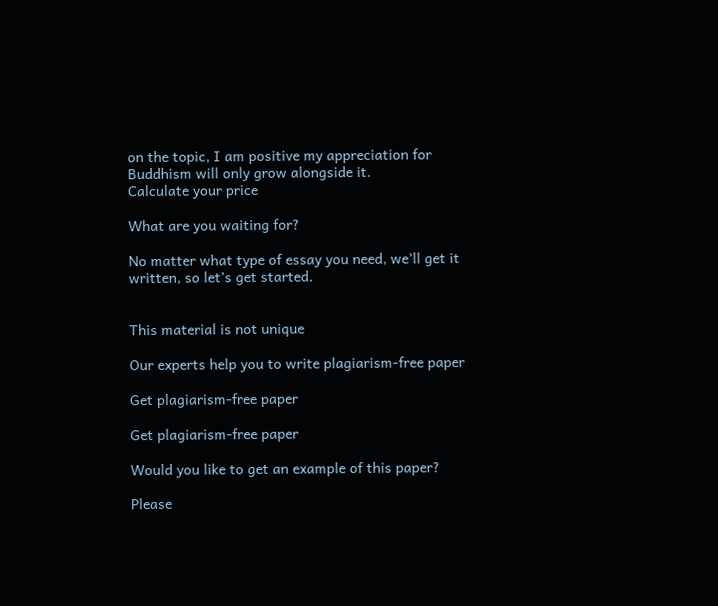on the topic, I am positive my appreciation for Buddhism will only grow alongside it.
Calculate your price

What are you waiting for?

No matter what type of essay you need, we’ll get it written, so let’s get started.


This material is not unique

Our experts help you to write plagiarism-free paper

Get plagiarism-free paper

Get plagiarism-free paper

Would you like to get an example of this paper?

Please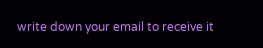write down your email to receive it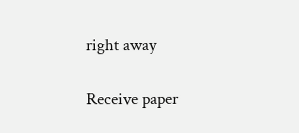right away

Receive paper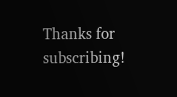Thanks for subscribing!